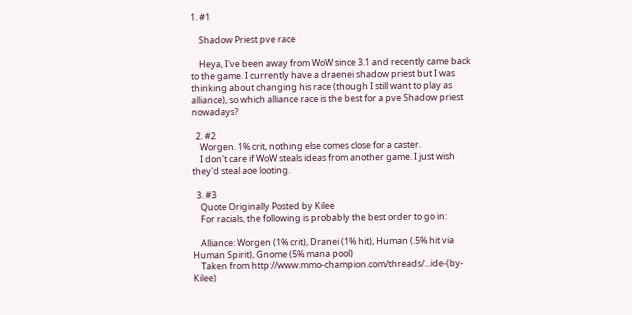1. #1

    Shadow Priest pve race

    Heya, I've been away from WoW since 3.1 and recently came back to the game. I currently have a draenei shadow priest but I was thinking about changing his race (though I still want to play as alliance), so which alliance race is the best for a pve Shadow priest nowadays?

  2. #2
    Worgen. 1% crit, nothing else comes close for a caster.
    I don't care if WoW steals ideas from another game. I just wish they'd steal aoe looting.

  3. #3
    Quote Originally Posted by Kilee
    For racials, the following is probably the best order to go in:

    Alliance: Worgen (1% crit), Dranei (1% hit), Human (.5% hit via Human Spirit), Gnome (5% mana pool)
    Taken from http://www.mmo-champion.com/threads/...ide-(by-Kilee)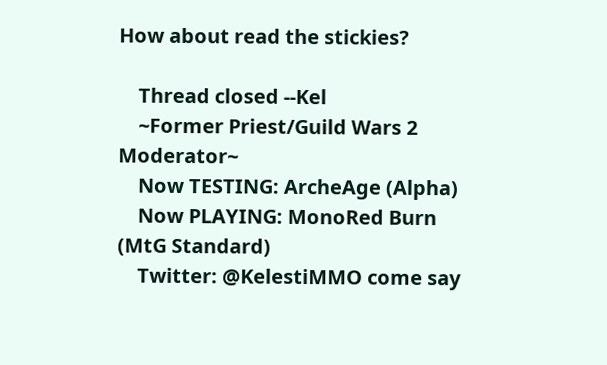How about read the stickies?

    Thread closed --Kel
    ~Former Priest/Guild Wars 2 Moderator~
    Now TESTING: ArcheAge (Alpha)
    Now PLAYING: MonoRed Burn (MtG Standard)
    Twitter: @KelestiMMO come say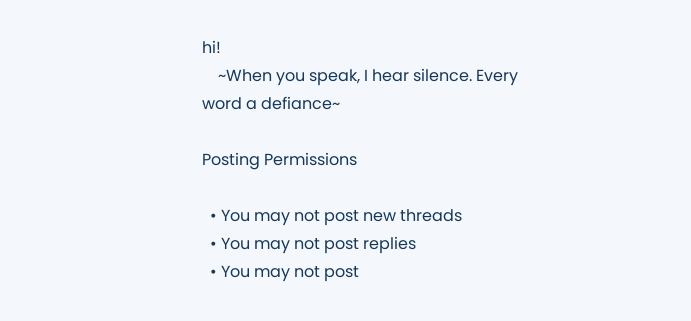hi!
    ~When you speak, I hear silence. Every word a defiance~

Posting Permissions

  • You may not post new threads
  • You may not post replies
  • You may not post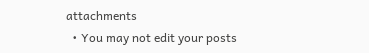attachments
  • You may not edit your posts